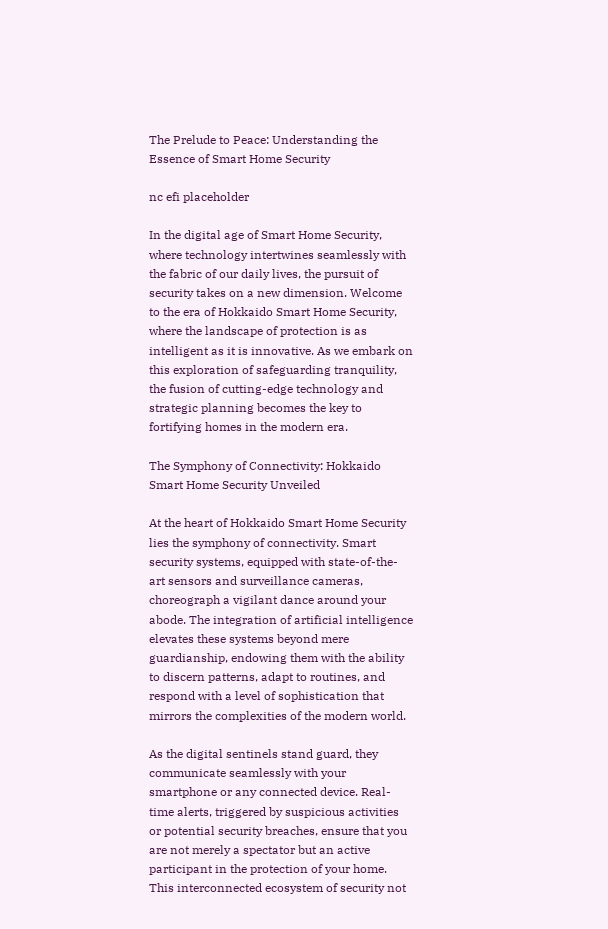The Prelude to Peace: Understanding the Essence of Smart Home Security

nc efi placeholder

In the digital age of Smart Home Security, where technology intertwines seamlessly with the fabric of our daily lives, the pursuit of security takes on a new dimension. Welcome to the era of Hokkaido Smart Home Security, where the landscape of protection is as intelligent as it is innovative. As we embark on this exploration of safeguarding tranquility, the fusion of cutting-edge technology and strategic planning becomes the key to fortifying homes in the modern era.

The Symphony of Connectivity: Hokkaido Smart Home Security Unveiled

At the heart of Hokkaido Smart Home Security lies the symphony of connectivity. Smart security systems, equipped with state-of-the-art sensors and surveillance cameras, choreograph a vigilant dance around your abode. The integration of artificial intelligence elevates these systems beyond mere guardianship, endowing them with the ability to discern patterns, adapt to routines, and respond with a level of sophistication that mirrors the complexities of the modern world.

As the digital sentinels stand guard, they communicate seamlessly with your smartphone or any connected device. Real-time alerts, triggered by suspicious activities or potential security breaches, ensure that you are not merely a spectator but an active participant in the protection of your home. This interconnected ecosystem of security not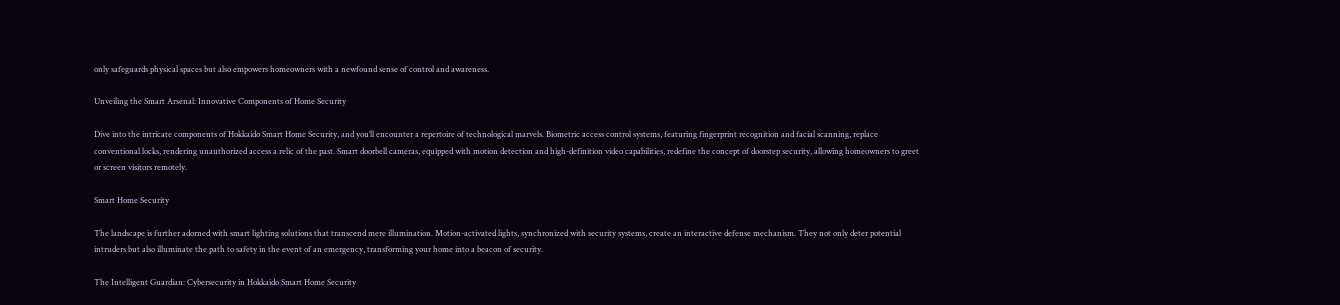only safeguards physical spaces but also empowers homeowners with a newfound sense of control and awareness.

Unveiling the Smart Arsenal: Innovative Components of Home Security

Dive into the intricate components of Hokkaido Smart Home Security, and you’ll encounter a repertoire of technological marvels. Biometric access control systems, featuring fingerprint recognition and facial scanning, replace conventional locks, rendering unauthorized access a relic of the past. Smart doorbell cameras, equipped with motion detection and high-definition video capabilities, redefine the concept of doorstep security, allowing homeowners to greet or screen visitors remotely.

Smart Home Security

The landscape is further adorned with smart lighting solutions that transcend mere illumination. Motion-activated lights, synchronized with security systems, create an interactive defense mechanism. They not only deter potential intruders but also illuminate the path to safety in the event of an emergency, transforming your home into a beacon of security.

The Intelligent Guardian: Cybersecurity in Hokkaido Smart Home Security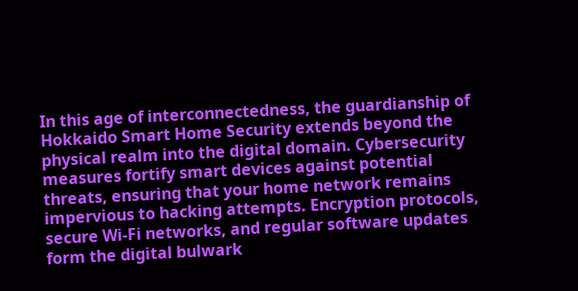In this age of interconnectedness, the guardianship of Hokkaido Smart Home Security extends beyond the physical realm into the digital domain. Cybersecurity measures fortify smart devices against potential threats, ensuring that your home network remains impervious to hacking attempts. Encryption protocols, secure Wi-Fi networks, and regular software updates form the digital bulwark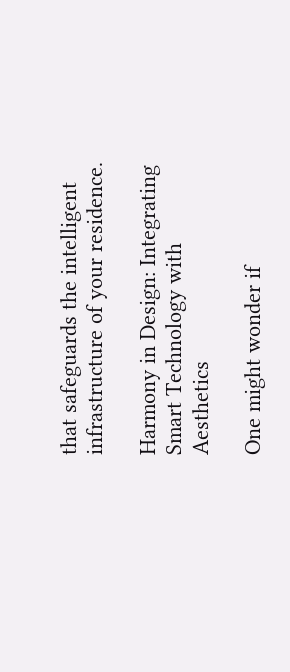that safeguards the intelligent infrastructure of your residence.

Harmony in Design: Integrating Smart Technology with Aesthetics

One might wonder if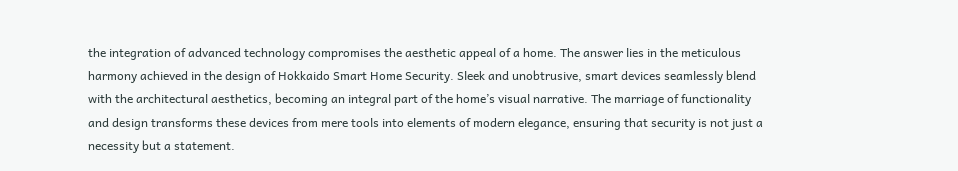the integration of advanced technology compromises the aesthetic appeal of a home. The answer lies in the meticulous harmony achieved in the design of Hokkaido Smart Home Security. Sleek and unobtrusive, smart devices seamlessly blend with the architectural aesthetics, becoming an integral part of the home’s visual narrative. The marriage of functionality and design transforms these devices from mere tools into elements of modern elegance, ensuring that security is not just a necessity but a statement.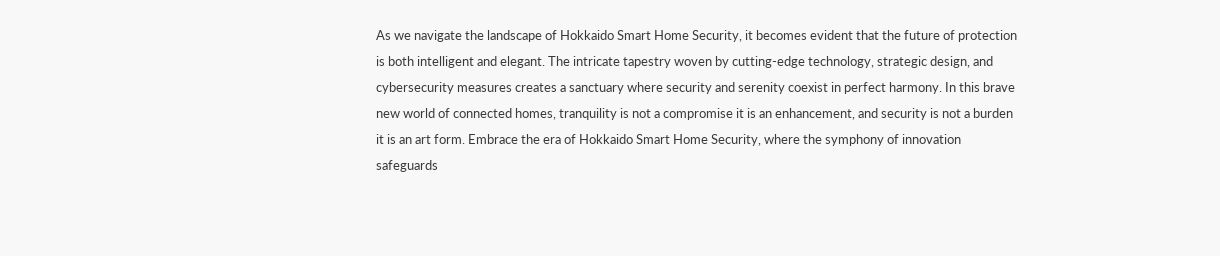As we navigate the landscape of Hokkaido Smart Home Security, it becomes evident that the future of protection is both intelligent and elegant. The intricate tapestry woven by cutting-edge technology, strategic design, and cybersecurity measures creates a sanctuary where security and serenity coexist in perfect harmony. In this brave new world of connected homes, tranquility is not a compromise it is an enhancement, and security is not a burden it is an art form. Embrace the era of Hokkaido Smart Home Security, where the symphony of innovation safeguards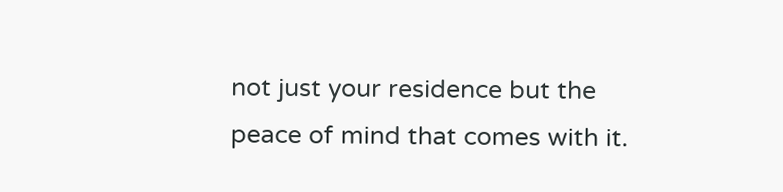not just your residence but the peace of mind that comes with it.